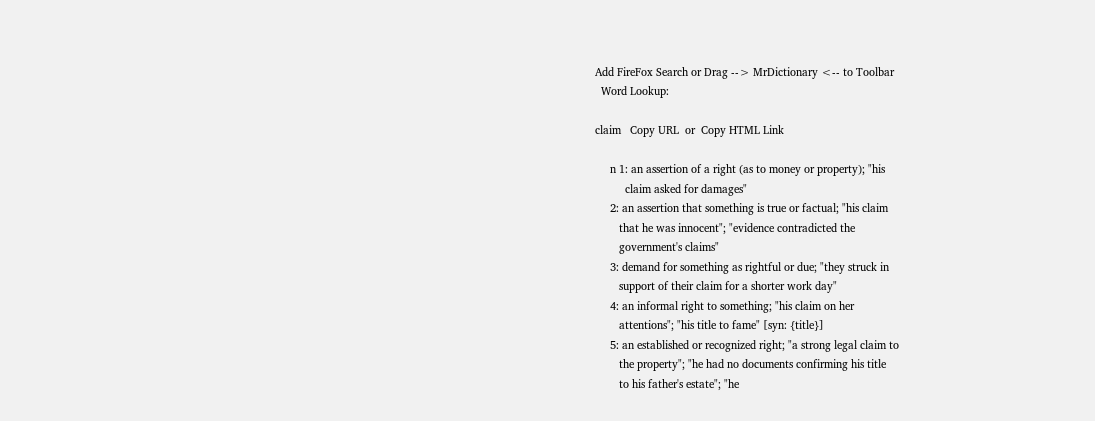Add FireFox Search or Drag --> MrDictionary <-- to Toolbar
  Word Lookup:

claim   Copy URL  or  Copy HTML Link

     n 1: an assertion of a right (as to money or property); "his
          claim asked for damages"
     2: an assertion that something is true or factual; "his claim
        that he was innocent"; "evidence contradicted the
        government's claims"
     3: demand for something as rightful or due; "they struck in
        support of their claim for a shorter work day"
     4: an informal right to something; "his claim on her
        attentions"; "his title to fame" [syn: {title}]
     5: an established or recognized right; "a strong legal claim to
        the property"; "he had no documents confirming his title
        to his father's estate"; "he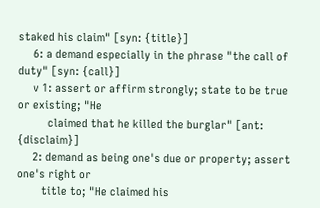staked his claim" [syn: {title}]
     6: a demand especially in the phrase "the call of duty" [syn: {call}]
     v 1: assert or affirm strongly; state to be true or existing; "He
          claimed that he killed the burglar" [ant: {disclaim}]
     2: demand as being one's due or property; assert one's right or
        title to; "He claimed his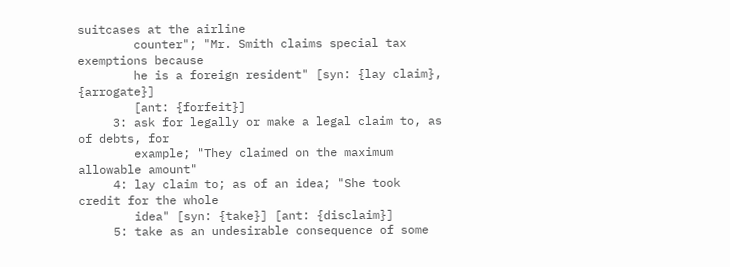suitcases at the airline
        counter"; "Mr. Smith claims special tax exemptions because
        he is a foreign resident" [syn: {lay claim}, {arrogate}]
        [ant: {forfeit}]
     3: ask for legally or make a legal claim to, as of debts, for
        example; "They claimed on the maximum allowable amount"
     4: lay claim to; as of an idea; "She took credit for the whole
        idea" [syn: {take}] [ant: {disclaim}]
     5: take as an undesirable consequence of some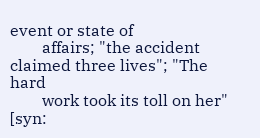event or state of
        affairs; "the accident claimed three lives"; "The hard
        work took its toll on her" [syn: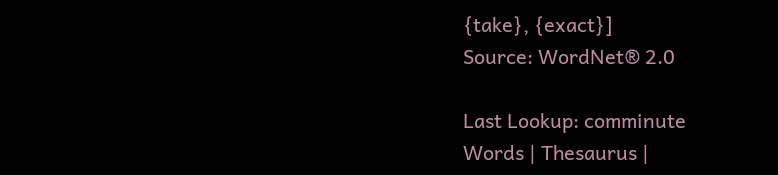{take}, {exact}]
Source: WordNet® 2.0

Last Lookup: comminute
Words | Thesaurus |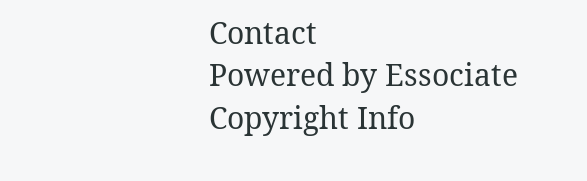Contact
Powered by Essociate
Copyright Info